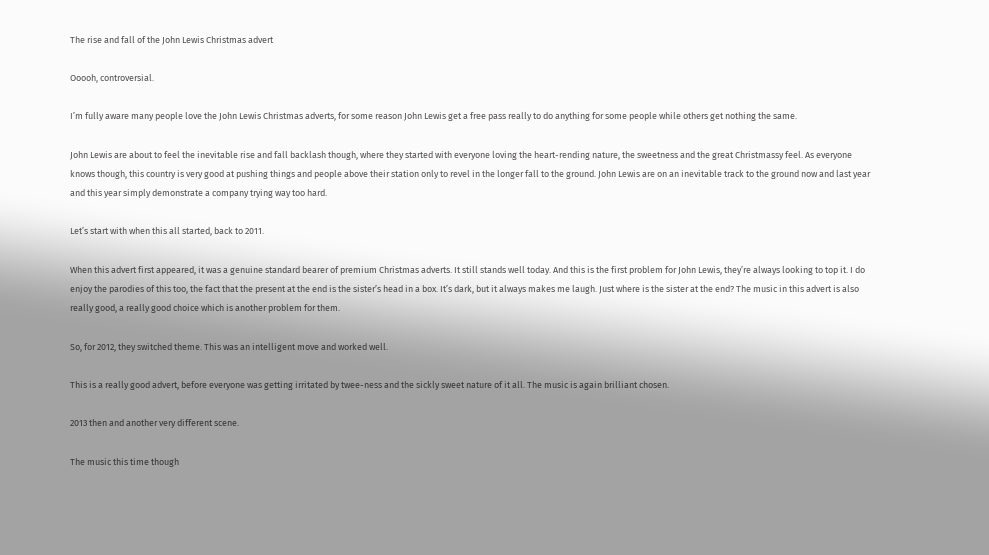The rise and fall of the John Lewis Christmas advert

Ooooh, controversial.

I’m fully aware many people love the John Lewis Christmas adverts, for some reason John Lewis get a free pass really to do anything for some people while others get nothing the same.

John Lewis are about to feel the inevitable rise and fall backlash though, where they started with everyone loving the heart-rending nature, the sweetness and the great Christmassy feel. As everyone knows though, this country is very good at pushing things and people above their station only to revel in the longer fall to the ground. John Lewis are on an inevitable track to the ground now and last year and this year simply demonstrate a company trying way too hard.

Let’s start with when this all started, back to 2011.

When this advert first appeared, it was a genuine standard bearer of premium Christmas adverts. It still stands well today. And this is the first problem for John Lewis, they’re always looking to top it. I do enjoy the parodies of this too, the fact that the present at the end is the sister’s head in a box. It’s dark, but it always makes me laugh. Just where is the sister at the end? The music in this advert is also really good, a really good choice which is another problem for them.

So, for 2012, they switched theme. This was an intelligent move and worked well.

This is a really good advert, before everyone was getting irritated by twee-ness and the sickly sweet nature of it all. The music is again brilliant chosen.

2013 then and another very different scene.

The music this time though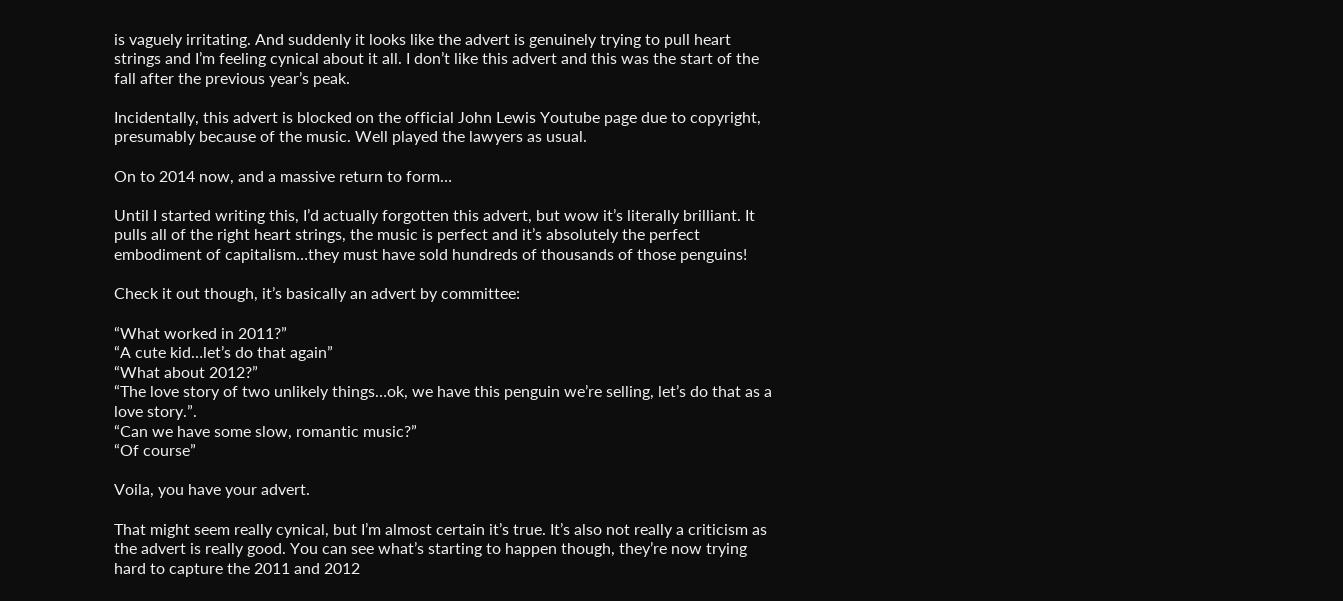is vaguely irritating. And suddenly it looks like the advert is genuinely trying to pull heart strings and I’m feeling cynical about it all. I don’t like this advert and this was the start of the fall after the previous year’s peak.

Incidentally, this advert is blocked on the official John Lewis Youtube page due to copyright, presumably because of the music. Well played the lawyers as usual.

On to 2014 now, and a massive return to form…

Until I started writing this, I’d actually forgotten this advert, but wow it’s literally brilliant. It pulls all of the right heart strings, the music is perfect and it’s absolutely the perfect embodiment of capitalism…they must have sold hundreds of thousands of those penguins!

Check it out though, it’s basically an advert by committee:

“What worked in 2011?”
“A cute kid…let’s do that again”
“What about 2012?”
“The love story of two unlikely things…ok, we have this penguin we’re selling, let’s do that as a love story.”.
“Can we have some slow, romantic music?”
“Of course”

Voila, you have your advert.

That might seem really cynical, but I’m almost certain it’s true. It’s also not really a criticism as the advert is really good. You can see what’s starting to happen though, they’re now trying hard to capture the 2011 and 2012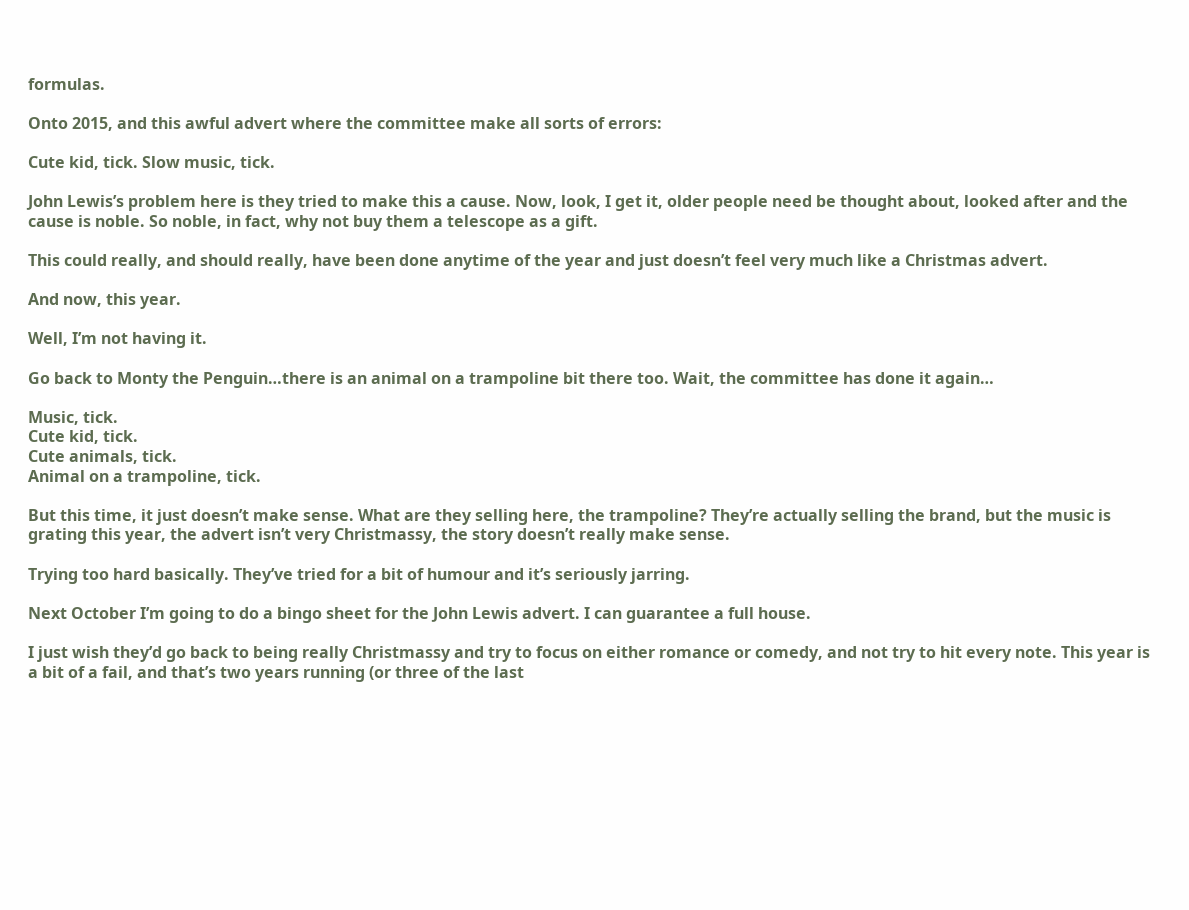formulas.

Onto 2015, and this awful advert where the committee make all sorts of errors:

Cute kid, tick. Slow music, tick.

John Lewis’s problem here is they tried to make this a cause. Now, look, I get it, older people need be thought about, looked after and the cause is noble. So noble, in fact, why not buy them a telescope as a gift.

This could really, and should really, have been done anytime of the year and just doesn’t feel very much like a Christmas advert.

And now, this year.

Well, I’m not having it.

Go back to Monty the Penguin…there is an animal on a trampoline bit there too. Wait, the committee has done it again…

Music, tick.
Cute kid, tick.
Cute animals, tick.
Animal on a trampoline, tick.

But this time, it just doesn’t make sense. What are they selling here, the trampoline? They’re actually selling the brand, but the music is grating this year, the advert isn’t very Christmassy, the story doesn’t really make sense.

Trying too hard basically. They’ve tried for a bit of humour and it’s seriously jarring.

Next October I’m going to do a bingo sheet for the John Lewis advert. I can guarantee a full house.

I just wish they’d go back to being really Christmassy and try to focus on either romance or comedy, and not try to hit every note. This year is a bit of a fail, and that’s two years running (or three of the last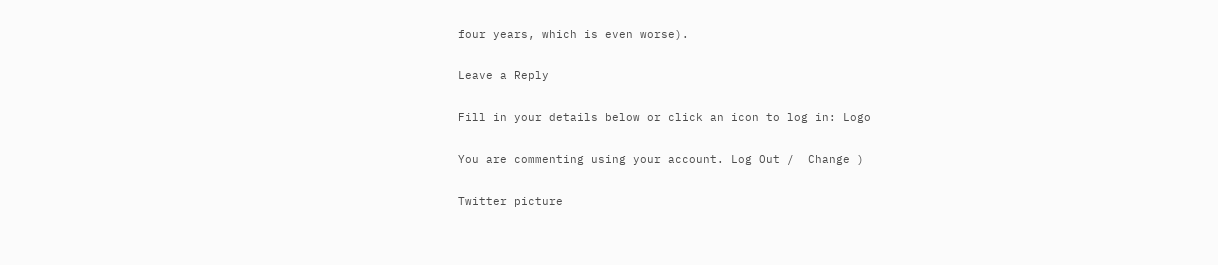four years, which is even worse).

Leave a Reply

Fill in your details below or click an icon to log in: Logo

You are commenting using your account. Log Out /  Change )

Twitter picture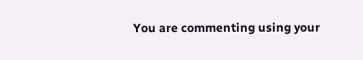You are commenting using your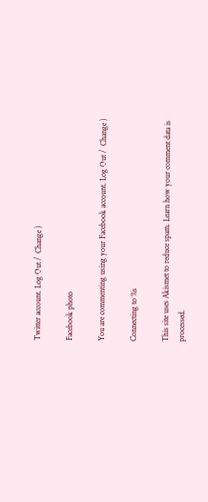Twitter account. Log Out /  Change )

Facebook photo

You are commenting using your Facebook account. Log Out /  Change )

Connecting to %s

This site uses Akismet to reduce spam. Learn how your comment data is processed.